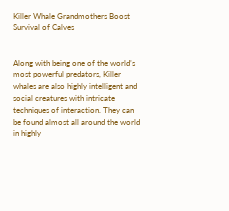Killer Whale Grandmothers Boost Survival of Calves


Along with being one of the world’s most powerful predators, Killer whales are also highly intelligent and social creatures with intricate techniques of interaction. They can be found almost all around the world in highly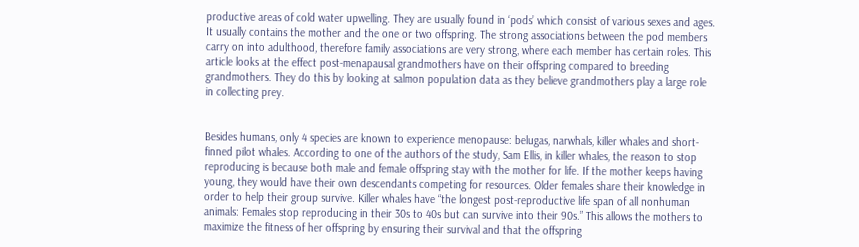productive areas of cold water upwelling. They are usually found in ‘pods’ which consist of various sexes and ages. It usually contains the mother and the one or two offspring. The strong associations between the pod members carry on into adulthood, therefore family associations are very strong, where each member has certain roles. This article looks at the effect post-menapausal grandmothers have on their offspring compared to breeding grandmothers. They do this by looking at salmon population data as they believe grandmothers play a large role in collecting prey.


Besides humans, only 4 species are known to experience menopause: belugas, narwhals, killer whales and short-finned pilot whales. According to one of the authors of the study, Sam Ellis, in killer whales, the reason to stop reproducing is because both male and female offspring stay with the mother for life. If the mother keeps having young, they would have their own descendants competing for resources. Older females share their knowledge in order to help their group survive. Killer whales have “the longest post-reproductive life span of all nonhuman animals: Females stop reproducing in their 30s to 40s but can survive into their 90s.” This allows the mothers to maximize the fitness of her offspring by ensuring their survival and that the offspring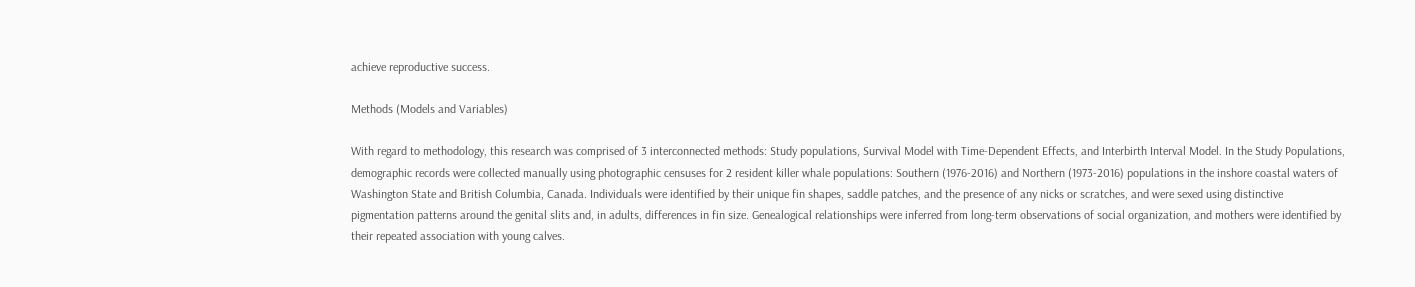achieve reproductive success.

Methods (Models and Variables)

With regard to methodology, this research was comprised of 3 interconnected methods: Study populations, Survival Model with Time-Dependent Effects, and Interbirth Interval Model. In the Study Populations, demographic records were collected manually using photographic censuses for 2 resident killer whale populations: Southern (1976-2016) and Northern (1973-2016) populations in the inshore coastal waters of Washington State and British Columbia, Canada. Individuals were identified by their unique fin shapes, saddle patches, and the presence of any nicks or scratches, and were sexed using distinctive pigmentation patterns around the genital slits and, in adults, differences in fin size. Genealogical relationships were inferred from long-term observations of social organization, and mothers were identified by their repeated association with young calves.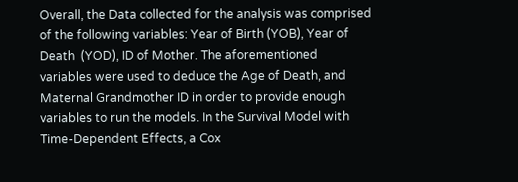Overall, the Data collected for the analysis was comprised of the following variables: Year of Birth (YOB), Year of Death  (YOD), ID of Mother. The aforementioned variables were used to deduce the Age of Death, and Maternal Grandmother ID in order to provide enough variables to run the models. In the Survival Model with Time-Dependent Effects, a Cox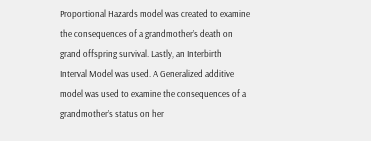Proportional Hazards model was created to examine the consequences of a grandmother’s death on grand offspring survival. Lastly, an Interbirth Interval Model was used. A Generalized additive model was used to examine the consequences of a grandmother’s status on her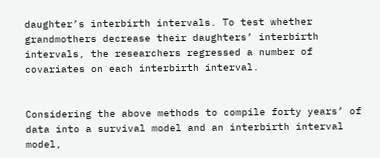daughter’s interbirth intervals. To test whether grandmothers decrease their daughters’ interbirth intervals, the researchers regressed a number of covariates on each interbirth interval.


Considering the above methods to compile forty years’ of data into a survival model and an interbirth interval model,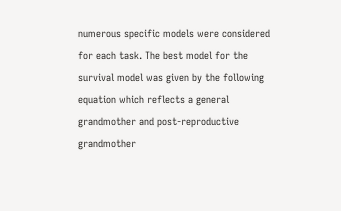numerous specific models were considered for each task. The best model for the survival model was given by the following equation which reflects a general grandmother and post-reproductive grandmother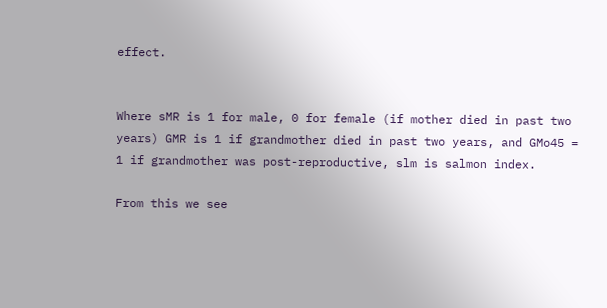effect.


Where sMR is 1 for male, 0 for female (if mother died in past two years) GMR is 1 if grandmother died in past two years, and GMo45 = 1 if grandmother was post-reproductive, slm is salmon index.

From this we see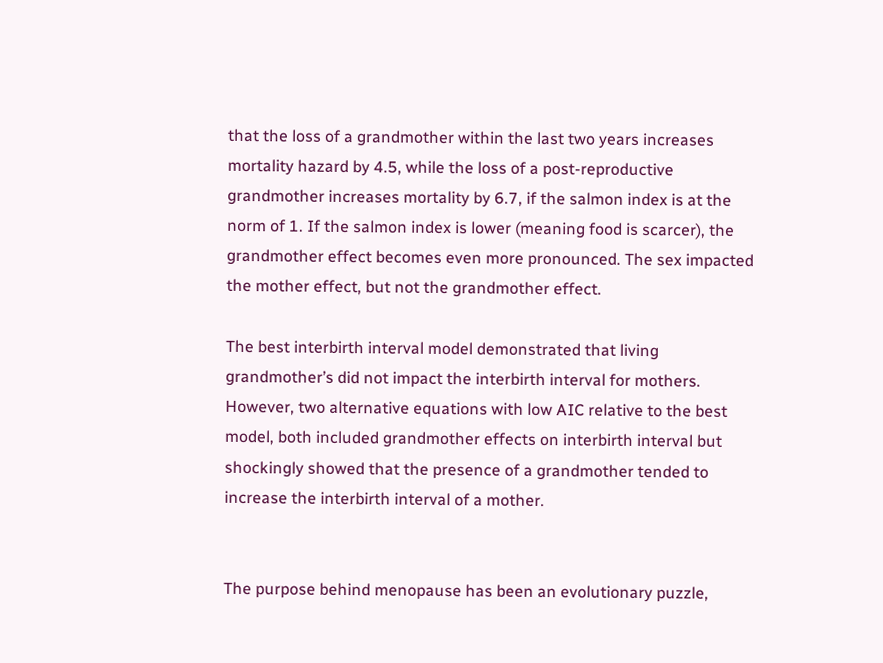that the loss of a grandmother within the last two years increases mortality hazard by 4.5, while the loss of a post-reproductive grandmother increases mortality by 6.7, if the salmon index is at the norm of 1. If the salmon index is lower (meaning food is scarcer), the grandmother effect becomes even more pronounced. The sex impacted the mother effect, but not the grandmother effect.

The best interbirth interval model demonstrated that living grandmother’s did not impact the interbirth interval for mothers. However, two alternative equations with low AIC relative to the best model, both included grandmother effects on interbirth interval but shockingly showed that the presence of a grandmother tended to increase the interbirth interval of a mother.


The purpose behind menopause has been an evolutionary puzzle,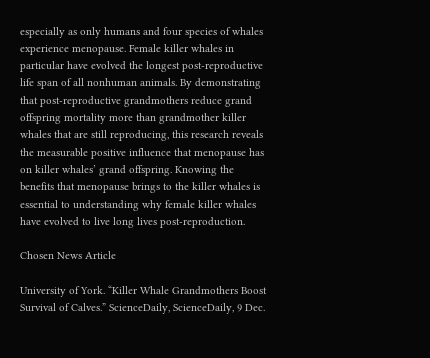especially as only humans and four species of whales experience menopause. Female killer whales in particular have evolved the longest post-reproductive life span of all nonhuman animals. By demonstrating that post-reproductive grandmothers reduce grand offspring mortality more than grandmother killer whales that are still reproducing, this research reveals the measurable positive influence that menopause has on killer whales’ grand offspring. Knowing the benefits that menopause brings to the killer whales is essential to understanding why female killer whales have evolved to live long lives post-reproduction.

Chosen News Article

University of York. “Killer Whale Grandmothers Boost Survival of Calves.” ScienceDaily, ScienceDaily, 9 Dec.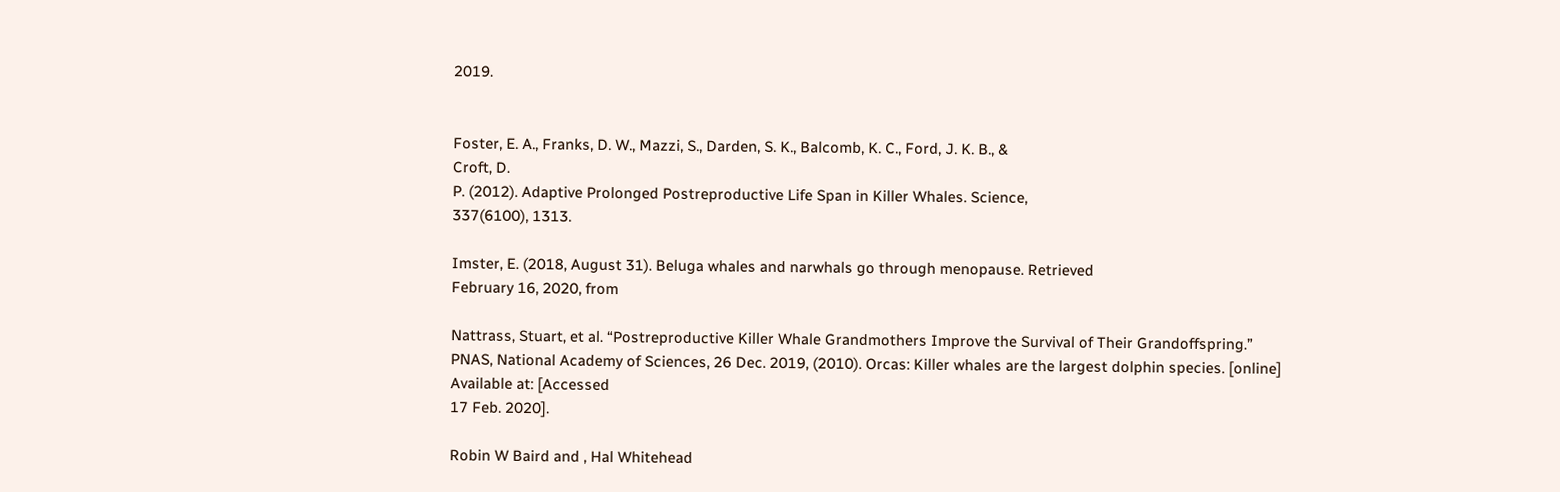2019.


Foster, E. A., Franks, D. W., Mazzi, S., Darden, S. K., Balcomb, K. C., Ford, J. K. B., &
Croft, D.
P. (2012). Adaptive Prolonged Postreproductive Life Span in Killer Whales. Science,
337(6100), 1313.

Imster, E. (2018, August 31). Beluga whales and narwhals go through menopause. Retrieved
February 16, 2020, from

Nattrass, Stuart, et al. “Postreproductive Killer Whale Grandmothers Improve the Survival of Their Grandoffspring.” PNAS, National Academy of Sciences, 26 Dec. 2019, (2010). Orcas: Killer whales are the largest dolphin species. [online]
Available at: [Accessed
17 Feb. 2020].

Robin W Baird and , Hal Whitehead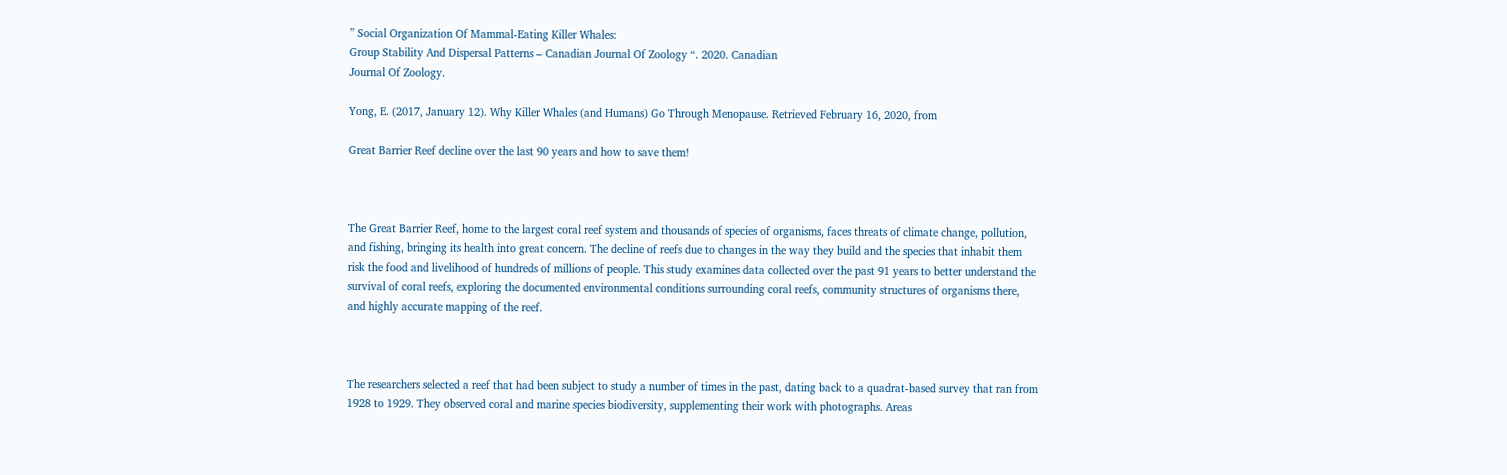” Social Organization Of Mammal-Eating Killer Whales:
Group Stability And Dispersal Patterns – Canadian Journal Of Zoology “. 2020. Canadian
Journal Of Zoology.

Yong, E. (2017, January 12). Why Killer Whales (and Humans) Go Through Menopause. Retrieved February 16, 2020, from

Great Barrier Reef decline over the last 90 years and how to save them!



The Great Barrier Reef, home to the largest coral reef system and thousands of species of organisms, faces threats of climate change, pollution, and fishing, bringing its health into great concern. The decline of reefs due to changes in the way they build and the species that inhabit them risk the food and livelihood of hundreds of millions of people. This study examines data collected over the past 91 years to better understand the survival of coral reefs, exploring the documented environmental conditions surrounding coral reefs, community structures of organisms there, and highly accurate mapping of the reef.



The researchers selected a reef that had been subject to study a number of times in the past, dating back to a quadrat-based survey that ran from 1928 to 1929. They observed coral and marine species biodiversity, supplementing their work with photographs. Areas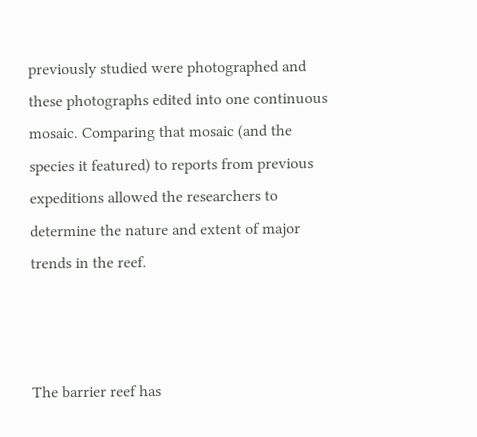previously studied were photographed and these photographs edited into one continuous mosaic. Comparing that mosaic (and the species it featured) to reports from previous expeditions allowed the researchers to determine the nature and extent of major trends in the reef.



The barrier reef has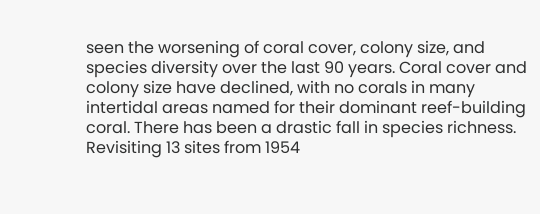seen the worsening of coral cover, colony size, and species diversity over the last 90 years. Coral cover and colony size have declined, with no corals in many intertidal areas named for their dominant reef-building coral. There has been a drastic fall in species richness. Revisiting 13 sites from 1954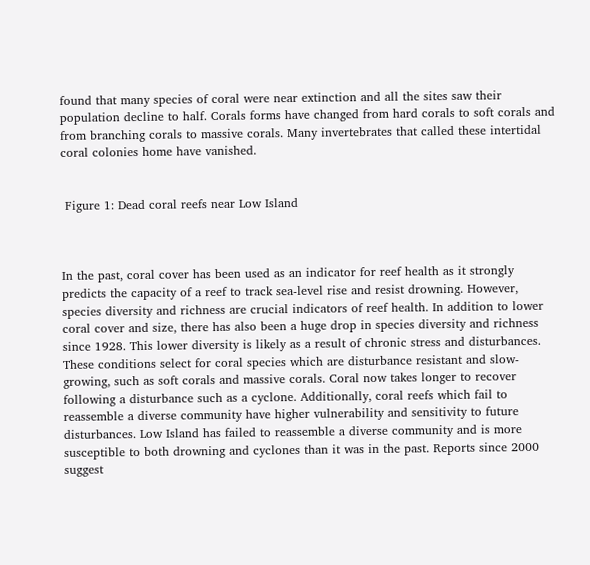found that many species of coral were near extinction and all the sites saw their population decline to half. Corals forms have changed from hard corals to soft corals and from branching corals to massive corals. Many invertebrates that called these intertidal coral colonies home have vanished.


 Figure 1: Dead coral reefs near Low Island



In the past, coral cover has been used as an indicator for reef health as it strongly predicts the capacity of a reef to track sea-level rise and resist drowning. However, species diversity and richness are crucial indicators of reef health. In addition to lower coral cover and size, there has also been a huge drop in species diversity and richness since 1928. This lower diversity is likely as a result of chronic stress and disturbances. These conditions select for coral species which are disturbance resistant and slow-growing, such as soft corals and massive corals. Coral now takes longer to recover following a disturbance such as a cyclone. Additionally, coral reefs which fail to reassemble a diverse community have higher vulnerability and sensitivity to future disturbances. Low Island has failed to reassemble a diverse community and is more susceptible to both drowning and cyclones than it was in the past. Reports since 2000 suggest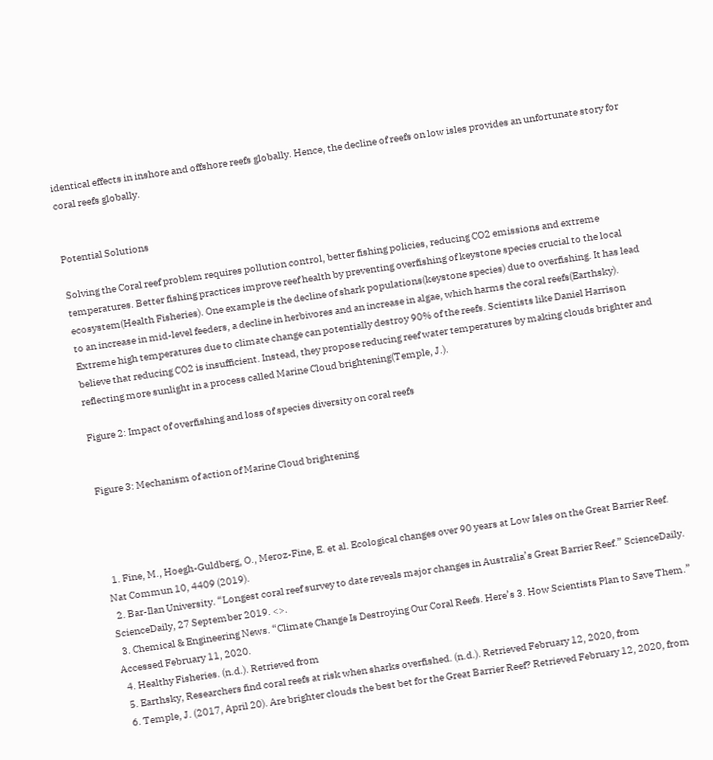identical effects in inshore and offshore reefs globally. Hence, the decline of reefs on low isles provides an unfortunate story for coral reefs globally.


Potential Solutions

Solving the Coral reef problem requires pollution control, better fishing policies, reducing CO2 emissions and extreme temperatures. Better fishing practices improve reef health by preventing overfishing of keystone species crucial to the local ecosystem(Health Fisheries). One example is the decline of shark populations(keystone species) due to overfishing. It has lead to an increase in mid-level feeders, a decline in herbivores and an increase in algae, which harms the coral reefs(Earthsky). Extreme high temperatures due to climate change can potentially destroy 90% of the reefs. Scientists like Daniel Harrison believe that reducing CO2 is insufficient. Instead, they propose reducing reef water temperatures by making clouds brighter and reflecting more sunlight in a process called Marine Cloud brightening(Temple, J.).

Figure 2: Impact of overfishing and loss of species diversity on coral reefs


Figure 3: Mechanism of action of Marine Cloud brightening




  1. Fine, M., Hoegh-Guldberg, O., Meroz-Fine, E. et al. Ecological changes over 90 years at Low Isles on the Great Barrier Reef. Nat Commun 10, 4409 (2019).
  2. Bar-Ilan University. “Longest coral reef survey to date reveals major changes in Australia’s Great Barrier Reef.” ScienceDaily. ScienceDaily, 27 September 2019. <>.
  3. Chemical & Engineering News. “Climate Change Is Destroying Our Coral Reefs. Here’s 3. How Scientists Plan to Save Them.” Accessed February 11, 2020.
  4. Healthy Fisheries. (n.d.). Retrieved from
  5. Earthsky, Researchers find coral reefs at risk when sharks overfished. (n.d.). Retrieved February 12, 2020, from
  6. Temple, J. (2017, April 20). Are brighter clouds the best bet for the Great Barrier Reef? Retrieved February 12, 2020, from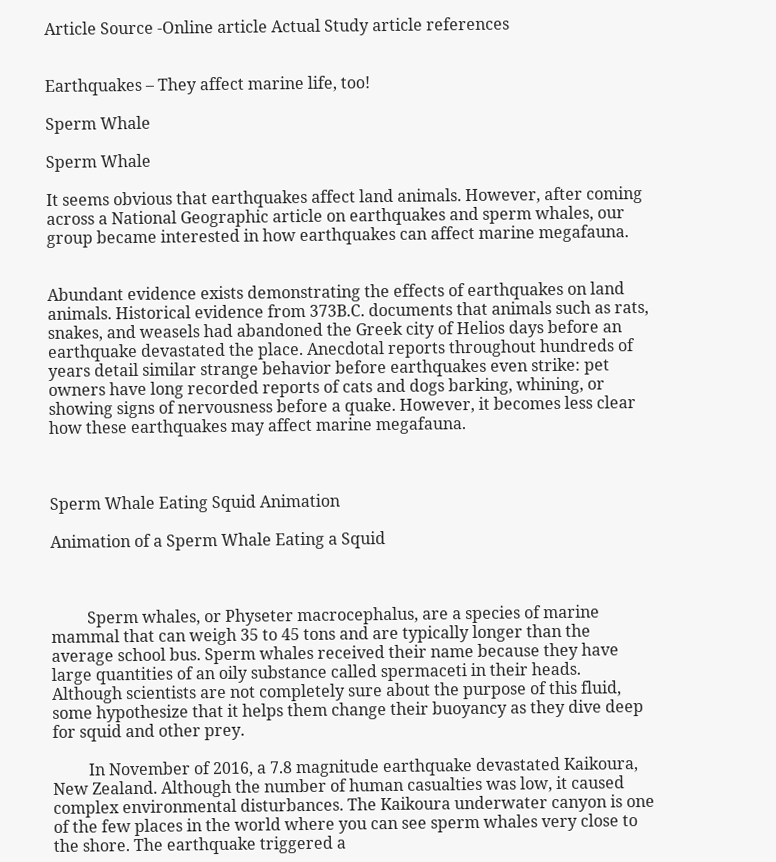Article Source -Online article Actual Study article references


Earthquakes – They affect marine life, too!

Sperm Whale

Sperm Whale

It seems obvious that earthquakes affect land animals. However, after coming across a National Geographic article on earthquakes and sperm whales, our group became interested in how earthquakes can affect marine megafauna.


Abundant evidence exists demonstrating the effects of earthquakes on land animals. Historical evidence from 373B.C. documents that animals such as rats, snakes, and weasels had abandoned the Greek city of Helios days before an earthquake devastated the place. Anecdotal reports throughout hundreds of years detail similar strange behavior before earthquakes even strike: pet owners have long recorded reports of cats and dogs barking, whining, or showing signs of nervousness before a quake. However, it becomes less clear how these earthquakes may affect marine megafauna.



Sperm Whale Eating Squid Animation

Animation of a Sperm Whale Eating a Squid



         Sperm whales, or Physeter macrocephalus, are a species of marine mammal that can weigh 35 to 45 tons and are typically longer than the average school bus. Sperm whales received their name because they have large quantities of an oily substance called spermaceti in their heads. Although scientists are not completely sure about the purpose of this fluid, some hypothesize that it helps them change their buoyancy as they dive deep for squid and other prey.

         In November of 2016, a 7.8 magnitude earthquake devastated Kaikoura, New Zealand. Although the number of human casualties was low, it caused complex environmental disturbances. The Kaikoura underwater canyon is one of the few places in the world where you can see sperm whales very close to the shore. The earthquake triggered a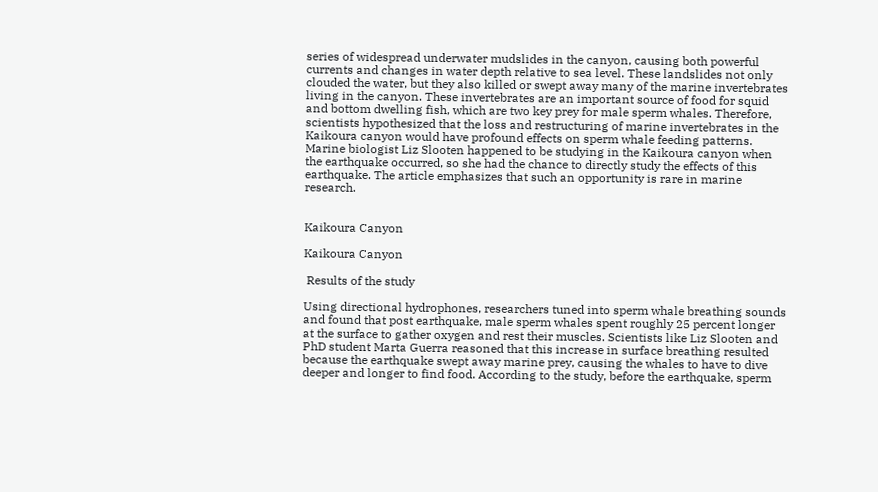series of widespread underwater mudslides in the canyon, causing both powerful currents and changes in water depth relative to sea level. These landslides not only clouded the water, but they also killed or swept away many of the marine invertebrates living in the canyon. These invertebrates are an important source of food for squid and bottom dwelling fish, which are two key prey for male sperm whales. Therefore, scientists hypothesized that the loss and restructuring of marine invertebrates in the Kaikoura canyon would have profound effects on sperm whale feeding patterns. Marine biologist Liz Slooten happened to be studying in the Kaikoura canyon when the earthquake occurred, so she had the chance to directly study the effects of this earthquake. The article emphasizes that such an opportunity is rare in marine research.


Kaikoura Canyon

Kaikoura Canyon

 Results of the study

Using directional hydrophones, researchers tuned into sperm whale breathing sounds and found that post earthquake, male sperm whales spent roughly 25 percent longer at the surface to gather oxygen and rest their muscles. Scientists like Liz Slooten and PhD student Marta Guerra reasoned that this increase in surface breathing resulted because the earthquake swept away marine prey, causing the whales to have to dive deeper and longer to find food. According to the study, before the earthquake, sperm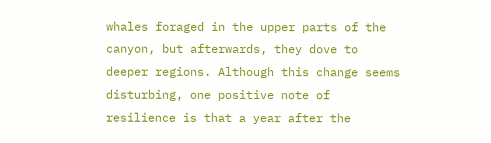whales foraged in the upper parts of the canyon, but afterwards, they dove to deeper regions. Although this change seems disturbing, one positive note of resilience is that a year after the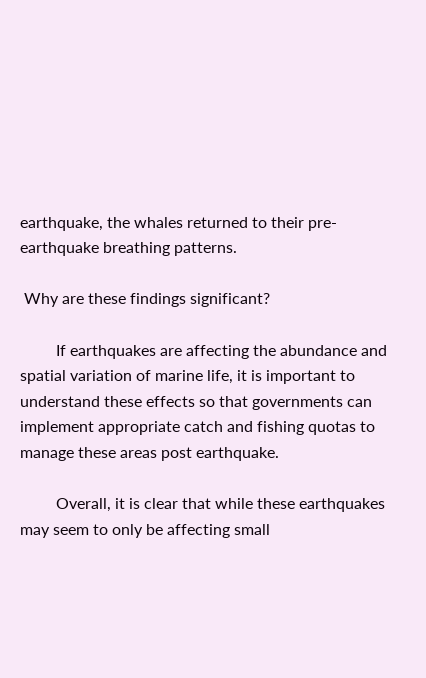earthquake, the whales returned to their pre-earthquake breathing patterns.

 Why are these findings significant?

         If earthquakes are affecting the abundance and spatial variation of marine life, it is important to understand these effects so that governments can implement appropriate catch and fishing quotas to manage these areas post earthquake.

         Overall, it is clear that while these earthquakes may seem to only be affecting small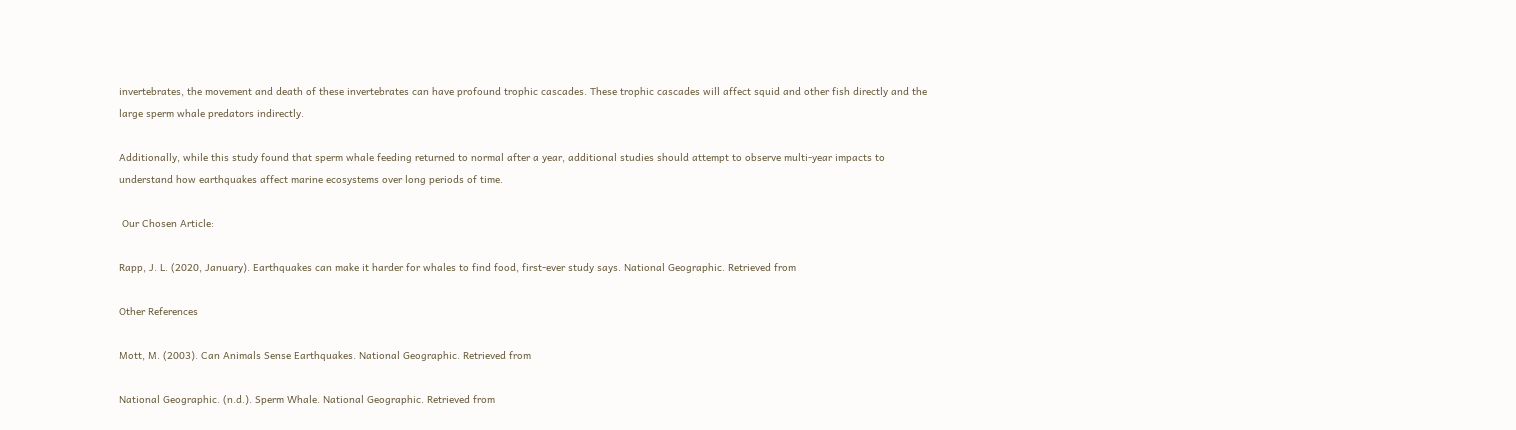invertebrates, the movement and death of these invertebrates can have profound trophic cascades. These trophic cascades will affect squid and other fish directly and the large sperm whale predators indirectly.

Additionally, while this study found that sperm whale feeding returned to normal after a year, additional studies should attempt to observe multi-year impacts to understand how earthquakes affect marine ecosystems over long periods of time.

 Our Chosen Article:

Rapp, J. L. (2020, January). Earthquakes can make it harder for whales to find food, first-ever study says. National Geographic. Retrieved from

Other References

Mott, M. (2003). Can Animals Sense Earthquakes. National Geographic. Retrieved from

National Geographic. (n.d.). Sperm Whale. National Geographic. Retrieved from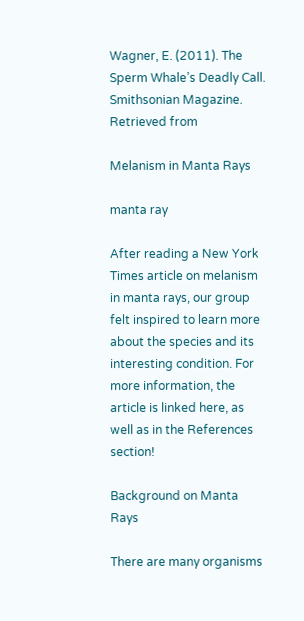Wagner, E. (2011). The Sperm Whale’s Deadly Call. Smithsonian Magazine. Retrieved from

Melanism in Manta Rays

manta ray

After reading a New York Times article on melanism in manta rays, our group felt inspired to learn more about the species and its interesting condition. For more information, the article is linked here, as well as in the References section!

Background on Manta Rays

There are many organisms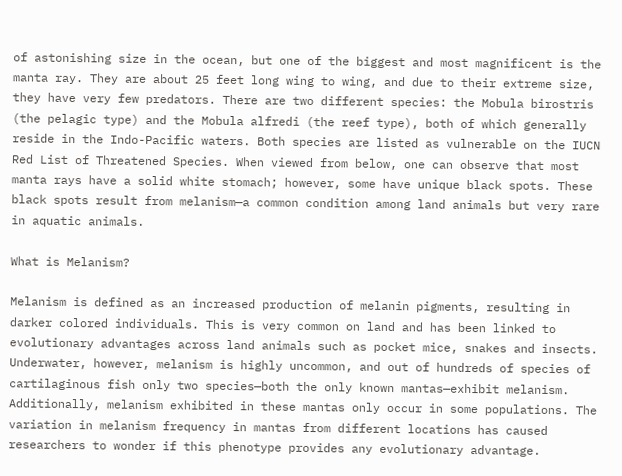of astonishing size in the ocean, but one of the biggest and most magnificent is the manta ray. They are about 25 feet long wing to wing, and due to their extreme size, they have very few predators. There are two different species: the Mobula birostris (the pelagic type) and the Mobula alfredi (the reef type), both of which generally reside in the Indo-Pacific waters. Both species are listed as vulnerable on the IUCN Red List of Threatened Species. When viewed from below, one can observe that most manta rays have a solid white stomach; however, some have unique black spots. These black spots result from melanism—a common condition among land animals but very rare in aquatic animals.

What is Melanism?

Melanism is defined as an increased production of melanin pigments, resulting in darker colored individuals. This is very common on land and has been linked to evolutionary advantages across land animals such as pocket mice, snakes and insects. Underwater, however, melanism is highly uncommon, and out of hundreds of species of cartilaginous fish only two species—both the only known mantas—exhibit melanism. Additionally, melanism exhibited in these mantas only occur in some populations. The variation in melanism frequency in mantas from different locations has caused researchers to wonder if this phenotype provides any evolutionary advantage.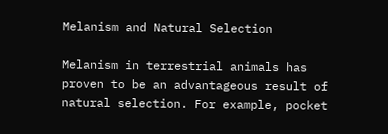Melanism and Natural Selection

Melanism in terrestrial animals has proven to be an advantageous result of natural selection. For example, pocket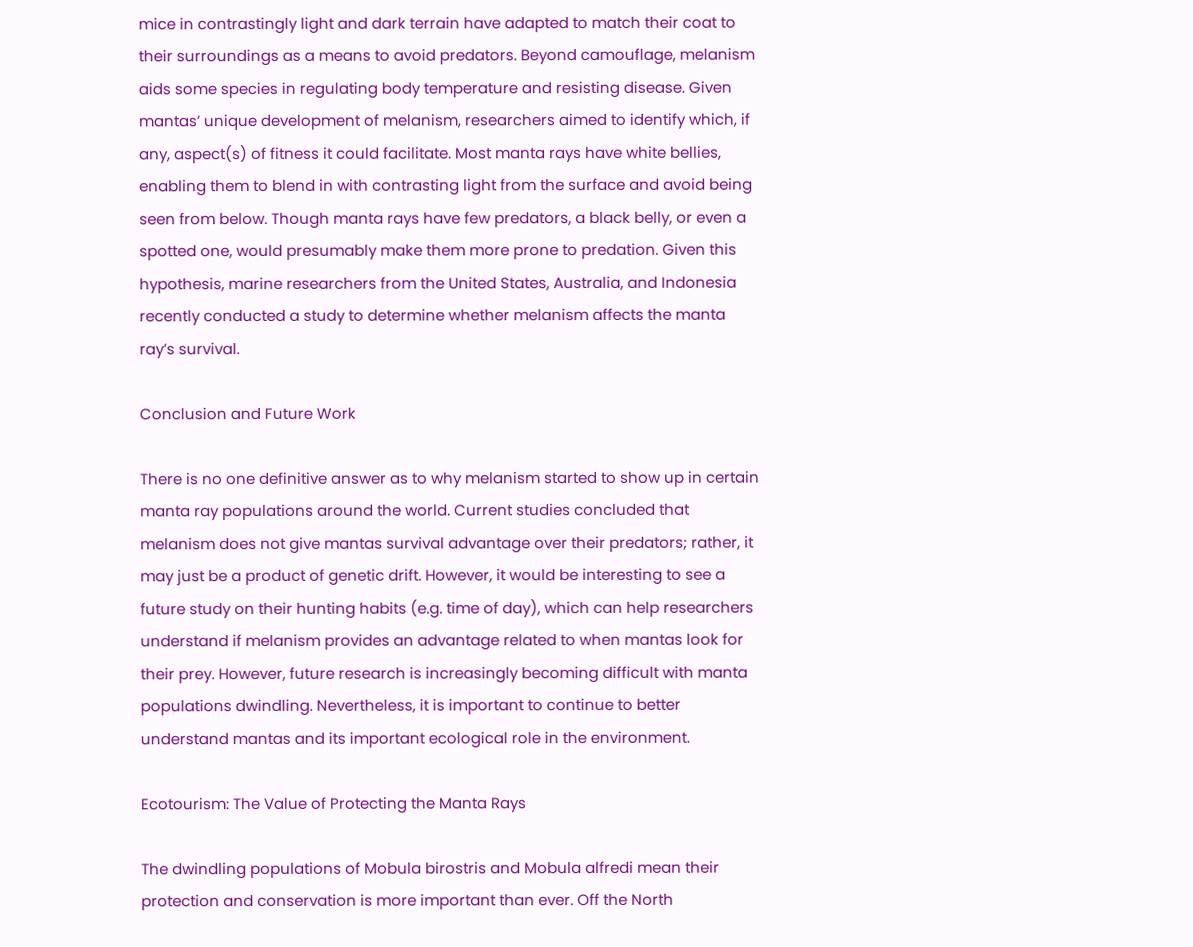mice in contrastingly light and dark terrain have adapted to match their coat to their surroundings as a means to avoid predators. Beyond camouflage, melanism aids some species in regulating body temperature and resisting disease. Given mantas’ unique development of melanism, researchers aimed to identify which, if any, aspect(s) of fitness it could facilitate. Most manta rays have white bellies, enabling them to blend in with contrasting light from the surface and avoid being seen from below. Though manta rays have few predators, a black belly, or even a spotted one, would presumably make them more prone to predation. Given this hypothesis, marine researchers from the United States, Australia, and Indonesia recently conducted a study to determine whether melanism affects the manta ray’s survival.

Conclusion and Future Work

There is no one definitive answer as to why melanism started to show up in certain manta ray populations around the world. Current studies concluded that melanism does not give mantas survival advantage over their predators; rather, it may just be a product of genetic drift. However, it would be interesting to see a future study on their hunting habits (e.g. time of day), which can help researchers understand if melanism provides an advantage related to when mantas look for their prey. However, future research is increasingly becoming difficult with manta populations dwindling. Nevertheless, it is important to continue to better understand mantas and its important ecological role in the environment.

Ecotourism: The Value of Protecting the Manta Rays

The dwindling populations of Mobula birostris and Mobula alfredi mean their protection and conservation is more important than ever. Off the North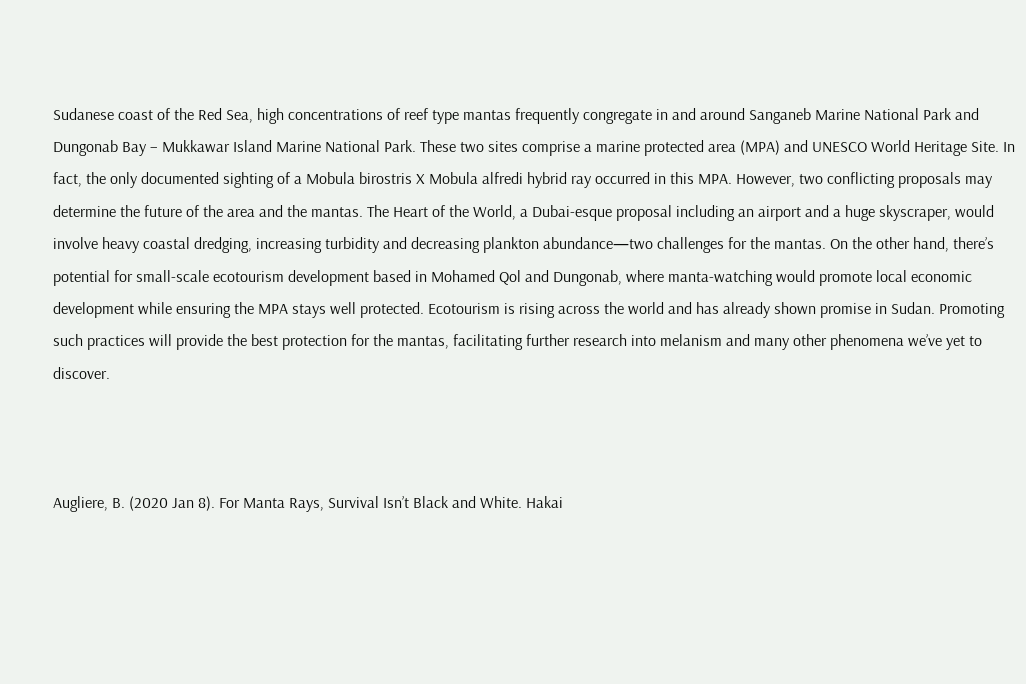Sudanese coast of the Red Sea, high concentrations of reef type mantas frequently congregate in and around Sanganeb Marine National Park and Dungonab Bay – Mukkawar Island Marine National Park. These two sites comprise a marine protected area (MPA) and UNESCO World Heritage Site. In fact, the only documented sighting of a Mobula birostris X Mobula alfredi hybrid ray occurred in this MPA. However, two conflicting proposals may determine the future of the area and the mantas. The Heart of the World, a Dubai-esque proposal including an airport and a huge skyscraper, would involve heavy coastal dredging, increasing turbidity and decreasing plankton abundance—two challenges for the mantas. On the other hand, there’s potential for small-scale ecotourism development based in Mohamed Qol and Dungonab, where manta-watching would promote local economic development while ensuring the MPA stays well protected. Ecotourism is rising across the world and has already shown promise in Sudan. Promoting such practices will provide the best protection for the mantas, facilitating further research into melanism and many other phenomena we’ve yet to discover.



Augliere, B. (2020 Jan 8). For Manta Rays, Survival Isn’t Black and White. Hakai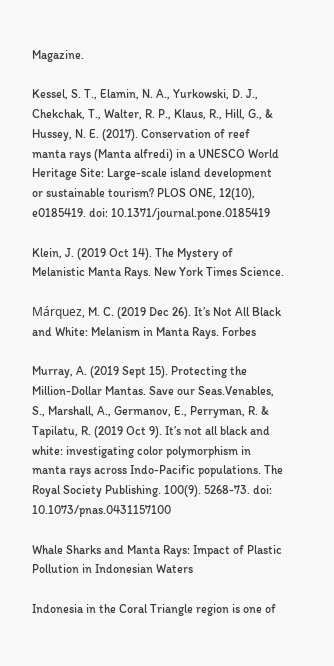Magazine.

Kessel, S. T., Elamin, N. A., Yurkowski, D. J., Chekchak, T., Walter, R. P., Klaus, R., Hill, G., & Hussey, N. E. (2017). Conservation of reef manta rays (Manta alfredi) in a UNESCO World Heritage Site: Large-scale island development or sustainable tourism? PLOS ONE, 12(10), e0185419. doi: 10.1371/journal.pone.0185419

Klein, J. (2019 Oct 14). The Mystery of Melanistic Manta Rays. New York Times Science.

Márquez, M. C. (2019 Dec 26). It’s Not All Black and White: Melanism in Manta Rays. Forbes

Murray, A. (2019 Sept 15). Protecting the Million-Dollar Mantas. Save our Seas.Venables, S., Marshall, A., Germanov, E., Perryman, R. & Tapilatu, R. (2019 Oct 9). It’s not all black and white: investigating color polymorphism in manta rays across Indo-Pacific populations. The Royal Society Publishing. 100(9). 5268-73. doi: 10.1073/pnas.0431157100

Whale Sharks and Manta Rays: Impact of Plastic Pollution in Indonesian Waters

Indonesia in the Coral Triangle region is one of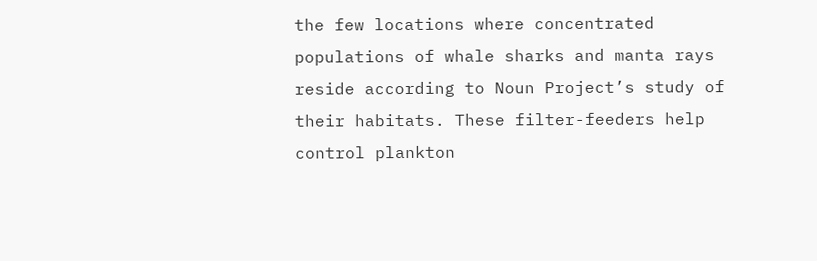the few locations where concentrated populations of whale sharks and manta rays reside according to Noun Project’s study of their habitats. These filter-feeders help control plankton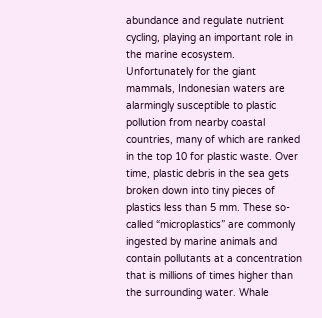abundance and regulate nutrient cycling, playing an important role in the marine ecosystem. Unfortunately for the giant mammals, Indonesian waters are alarmingly susceptible to plastic pollution from nearby coastal countries, many of which are ranked in the top 10 for plastic waste. Over time, plastic debris in the sea gets broken down into tiny pieces of plastics less than 5 mm. These so-called “microplastics” are commonly ingested by marine animals and contain pollutants at a concentration that is millions of times higher than the surrounding water. Whale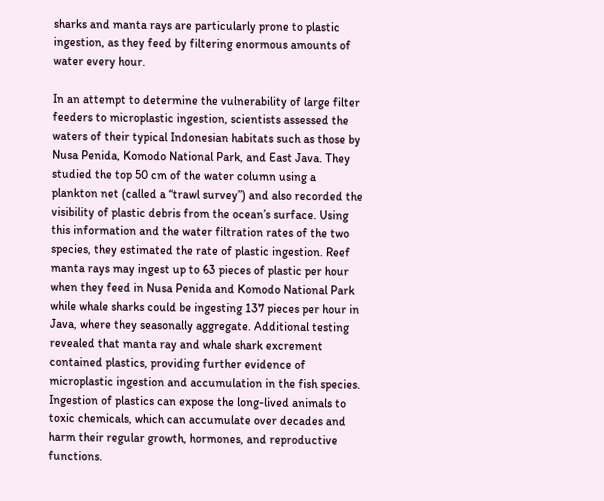sharks and manta rays are particularly prone to plastic ingestion, as they feed by filtering enormous amounts of water every hour.

In an attempt to determine the vulnerability of large filter feeders to microplastic ingestion, scientists assessed the waters of their typical Indonesian habitats such as those by Nusa Penida, Komodo National Park, and East Java. They studied the top 50 cm of the water column using a plankton net (called a “trawl survey”) and also recorded the visibility of plastic debris from the ocean’s surface. Using this information and the water filtration rates of the two species, they estimated the rate of plastic ingestion. Reef manta rays may ingest up to 63 pieces of plastic per hour when they feed in Nusa Penida and Komodo National Park while whale sharks could be ingesting 137 pieces per hour in Java, where they seasonally aggregate. Additional testing revealed that manta ray and whale shark excrement contained plastics, providing further evidence of microplastic ingestion and accumulation in the fish species. Ingestion of plastics can expose the long-lived animals to toxic chemicals, which can accumulate over decades and harm their regular growth, hormones, and reproductive functions.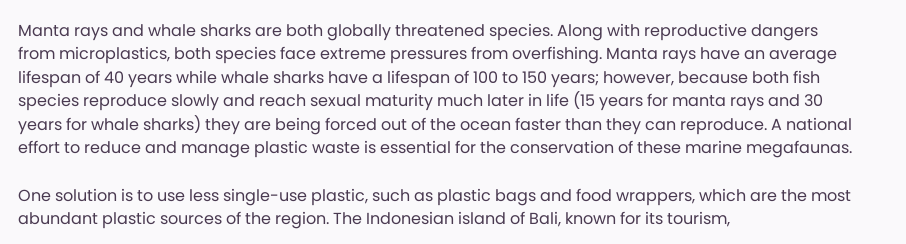Manta rays and whale sharks are both globally threatened species. Along with reproductive dangers from microplastics, both species face extreme pressures from overfishing. Manta rays have an average lifespan of 40 years while whale sharks have a lifespan of 100 to 150 years; however, because both fish species reproduce slowly and reach sexual maturity much later in life (15 years for manta rays and 30 years for whale sharks) they are being forced out of the ocean faster than they can reproduce. A national effort to reduce and manage plastic waste is essential for the conservation of these marine megafaunas.

One solution is to use less single-use plastic, such as plastic bags and food wrappers, which are the most abundant plastic sources of the region. The Indonesian island of Bali, known for its tourism,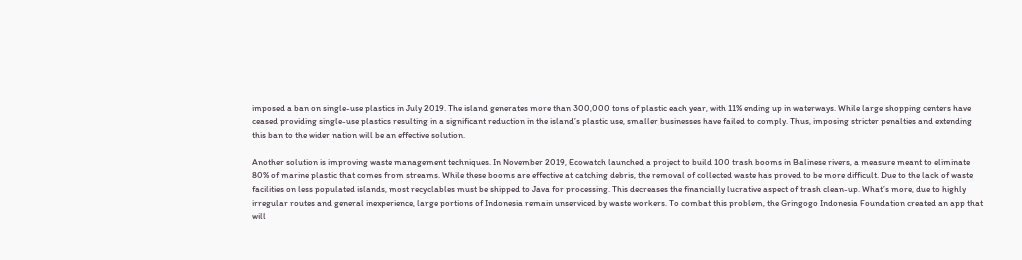imposed a ban on single-use plastics in July 2019. The island generates more than 300,000 tons of plastic each year, with 11% ending up in waterways. While large shopping centers have ceased providing single-use plastics resulting in a significant reduction in the island’s plastic use, smaller businesses have failed to comply. Thus, imposing stricter penalties and extending this ban to the wider nation will be an effective solution.

Another solution is improving waste management techniques. In November 2019, Ecowatch launched a project to build 100 trash booms in Balinese rivers, a measure meant to eliminate 80% of marine plastic that comes from streams. While these booms are effective at catching debris, the removal of collected waste has proved to be more difficult. Due to the lack of waste facilities on less populated islands, most recyclables must be shipped to Java for processing. This decreases the financially lucrative aspect of trash clean-up. What’s more, due to highly irregular routes and general inexperience, large portions of Indonesia remain unserviced by waste workers. To combat this problem, the Gringogo Indonesia Foundation created an app that will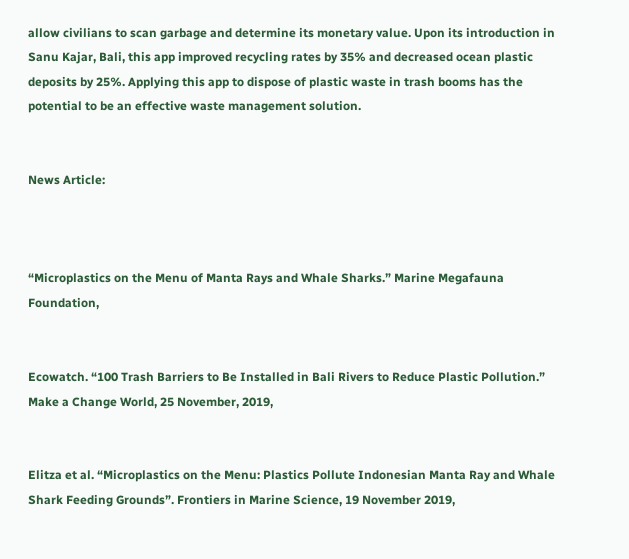allow civilians to scan garbage and determine its monetary value. Upon its introduction in Sanu Kajar, Bali, this app improved recycling rates by 35% and decreased ocean plastic deposits by 25%. Applying this app to dispose of plastic waste in trash booms has the potential to be an effective waste management solution.


News Article:



“Microplastics on the Menu of Manta Rays and Whale Sharks.” Marine Megafauna Foundation,


Ecowatch. “100 Trash Barriers to Be Installed in Bali Rivers to Reduce Plastic Pollution.” Make a Change World, 25 November, 2019,


Elitza et al. “Microplastics on the Menu: Plastics Pollute Indonesian Manta Ray and Whale Shark Feeding Grounds”. Frontiers in Marine Science, 19 November 2019,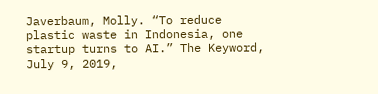Javerbaum, Molly. “To reduce plastic waste in Indonesia, one startup turns to AI.” The Keyword, July 9, 2019,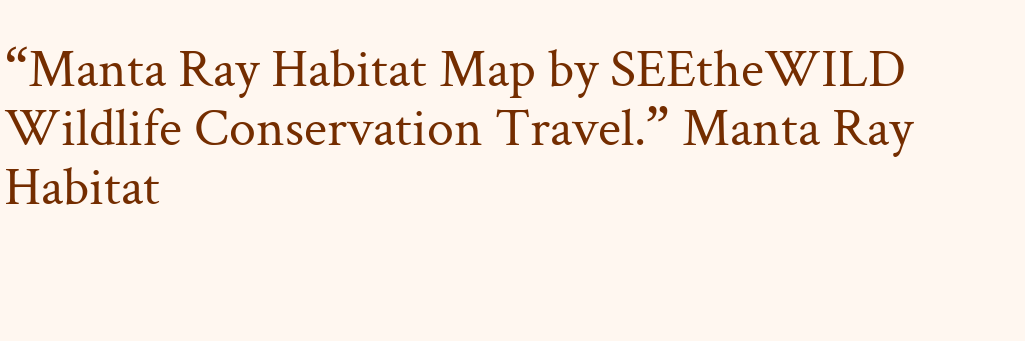“Manta Ray Habitat Map by SEEtheWILD Wildlife Conservation Travel.” Manta Ray Habitat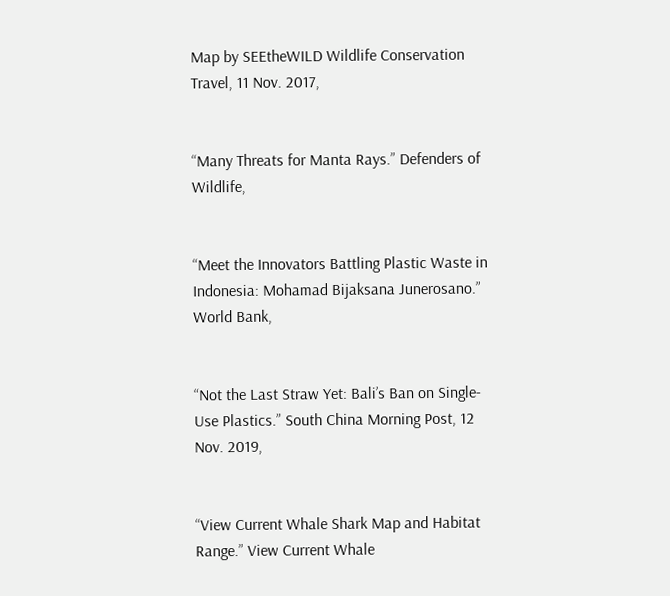Map by SEEtheWILD Wildlife Conservation Travel, 11 Nov. 2017,


“Many Threats for Manta Rays.” Defenders of Wildlife,


“Meet the Innovators Battling Plastic Waste in Indonesia: Mohamad Bijaksana Junerosano.” World Bank,


“Not the Last Straw Yet: Bali’s Ban on Single-Use Plastics.” South China Morning Post, 12 Nov. 2019,


“View Current Whale Shark Map and Habitat Range.” View Current Whale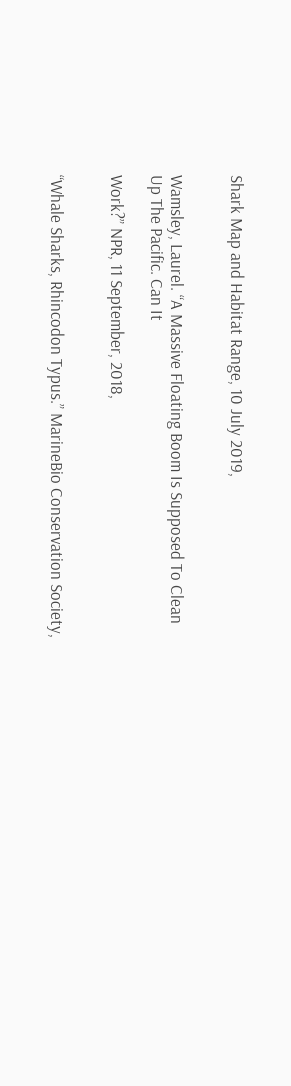Shark Map and Habitat Range, 10 July 2019,


Wamsley, Laurel. “A Massive Floating Boom Is Supposed To Clean Up The Pacific. Can It

Work?” NPR, 11 September, 2018,


“Whale Sharks, Rhincodon Typus.” MarineBio Conservation Society,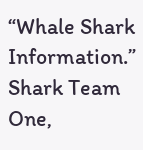“Whale Shark Information.” Shark Team One,